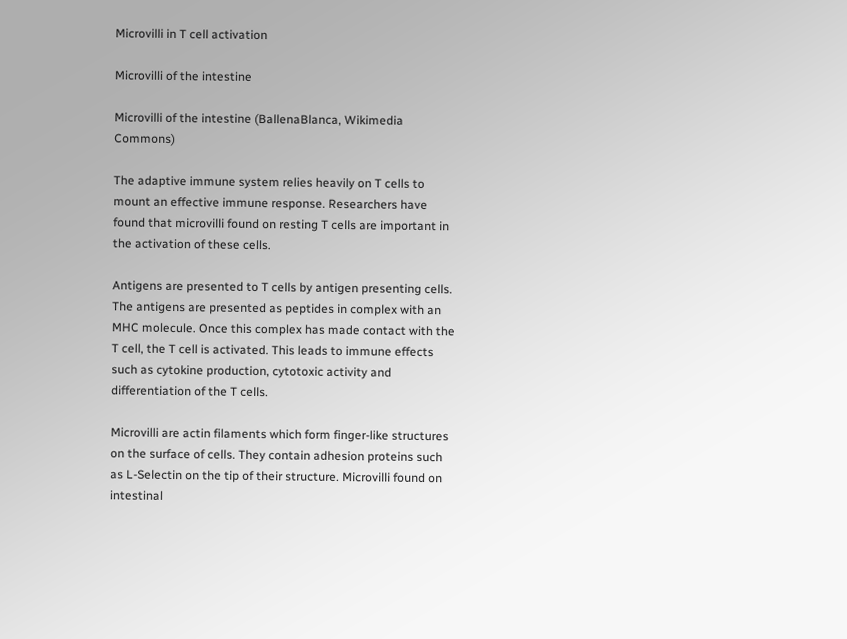Microvilli in T cell activation

Microvilli of the intestine

Microvilli of the intestine (BallenaBlanca, Wikimedia Commons)

The adaptive immune system relies heavily on T cells to mount an effective immune response. Researchers have found that microvilli found on resting T cells are important in the activation of these cells.

Antigens are presented to T cells by antigen presenting cells. The antigens are presented as peptides in complex with an MHC molecule. Once this complex has made contact with the T cell, the T cell is activated. This leads to immune effects such as cytokine production, cytotoxic activity and differentiation of the T cells.

Microvilli are actin filaments which form finger-like structures on the surface of cells. They contain adhesion proteins such as L-Selectin on the tip of their structure. Microvilli found on intestinal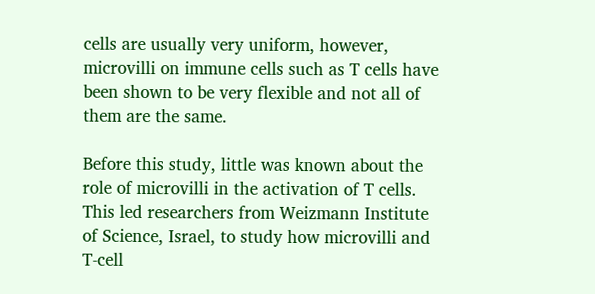cells are usually very uniform, however, microvilli on immune cells such as T cells have been shown to be very flexible and not all of them are the same.

Before this study, little was known about the role of microvilli in the activation of T cells. This led researchers from Weizmann Institute of Science, Israel, to study how microvilli and T-cell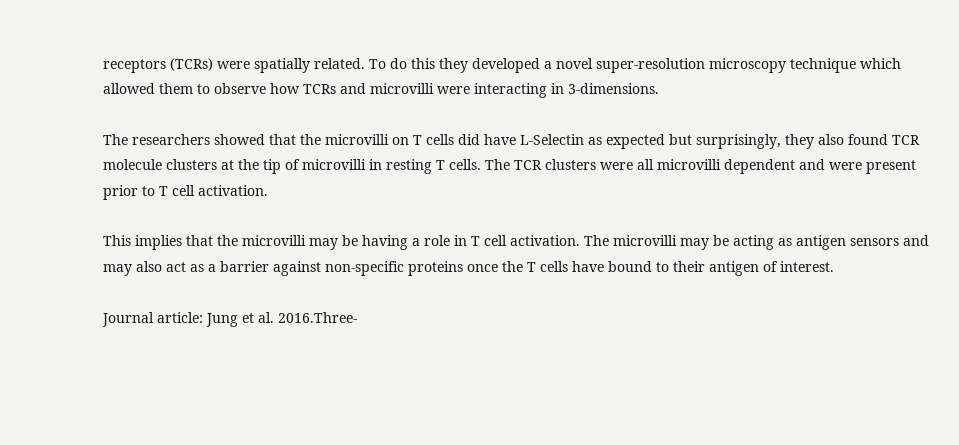receptors (TCRs) were spatially related. To do this they developed a novel super-resolution microscopy technique which allowed them to observe how TCRs and microvilli were interacting in 3-dimensions.

The researchers showed that the microvilli on T cells did have L-Selectin as expected but surprisingly, they also found TCR molecule clusters at the tip of microvilli in resting T cells. The TCR clusters were all microvilli dependent and were present prior to T cell activation.

This implies that the microvilli may be having a role in T cell activation. The microvilli may be acting as antigen sensors and may also act as a barrier against non-specific proteins once the T cells have bound to their antigen of interest.

Journal article: Jung et al. 2016.Three-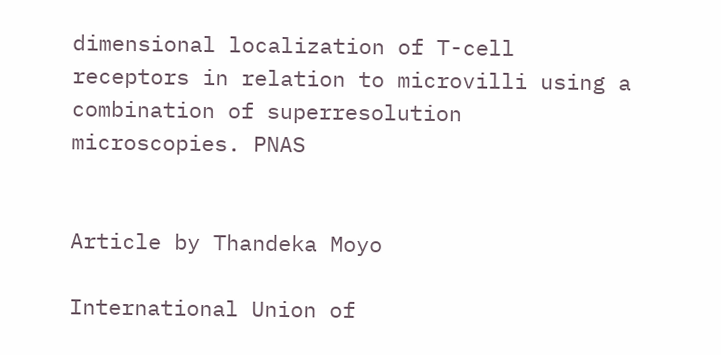dimensional localization of T-cell receptors in relation to microvilli using a combination of superresolution microscopies. PNAS


Article by Thandeka Moyo

International Union of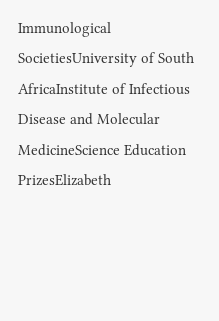Immunological SocietiesUniversity of South AfricaInstitute of Infectious Disease and Molecular MedicineScience Education PrizesElizabeth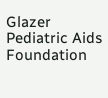Glazer Pediatric Aids Foundation